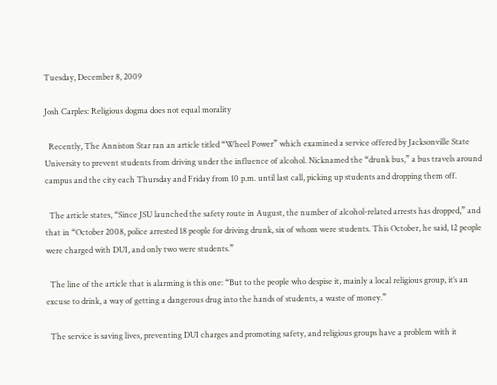Tuesday, December 8, 2009

Josh Carples: Religious dogma does not equal morality

  Recently, The Anniston Star ran an article titled “Wheel Power” which examined a service offered by Jacksonville State University to prevent students from driving under the influence of alcohol. Nicknamed the “drunk bus,” a bus travels around campus and the city each Thursday and Friday from 10 p.m. until last call, picking up students and dropping them off.

  The article states, “Since JSU launched the safety route in August, the number of alcohol-related arrests has dropped,” and that in “October 2008, police arrested 18 people for driving drunk, six of whom were students. This October, he said, 12 people were charged with DUI, and only two were students.”

  The line of the article that is alarming is this one: “But to the people who despise it, mainly a local religious group, it’s an excuse to drink, a way of getting a dangerous drug into the hands of students, a waste of money.”

  The service is saving lives, preventing DUI charges and promoting safety, and religious groups have a problem with it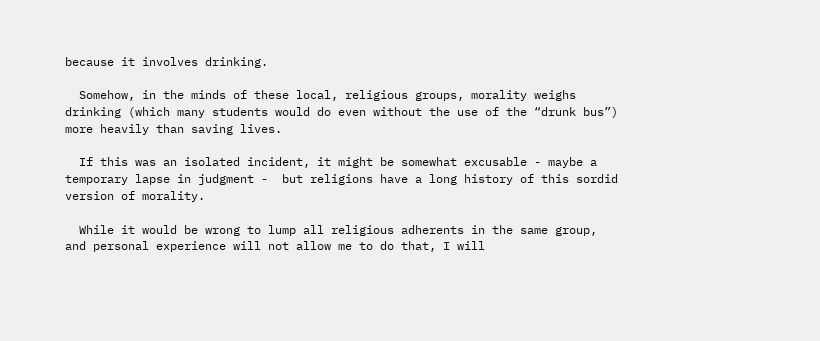because it involves drinking.

  Somehow, in the minds of these local, religious groups, morality weighs drinking (which many students would do even without the use of the “drunk bus”) more heavily than saving lives.

  If this was an isolated incident, it might be somewhat excusable - maybe a temporary lapse in judgment -  but religions have a long history of this sordid version of morality.

  While it would be wrong to lump all religious adherents in the same group, and personal experience will not allow me to do that, I will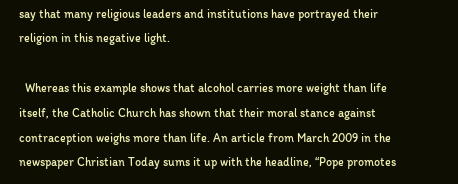say that many religious leaders and institutions have portrayed their religion in this negative light.

  Whereas this example shows that alcohol carries more weight than life itself, the Catholic Church has shown that their moral stance against contraception weighs more than life. An article from March 2009 in the newspaper Christian Today sums it up with the headline, “Pope promotes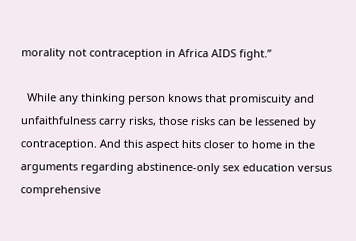morality not contraception in Africa AIDS fight.”

  While any thinking person knows that promiscuity and unfaithfulness carry risks, those risks can be lessened by contraception. And this aspect hits closer to home in the arguments regarding abstinence-only sex education versus comprehensive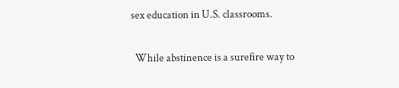sex education in U.S. classrooms.

  While abstinence is a surefire way to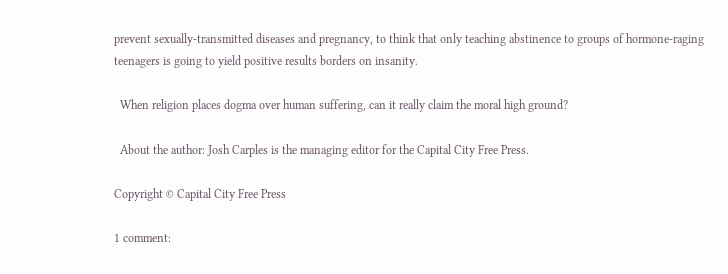prevent sexually-transmitted diseases and pregnancy, to think that only teaching abstinence to groups of hormone-raging teenagers is going to yield positive results borders on insanity.

  When religion places dogma over human suffering, can it really claim the moral high ground?

  About the author: Josh Carples is the managing editor for the Capital City Free Press.

Copyright © Capital City Free Press

1 comment: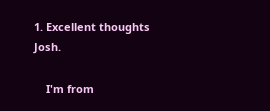1. Excellent thoughts Josh.

    I'm from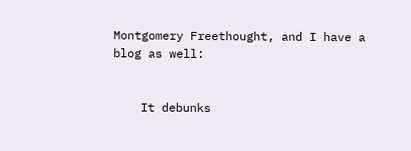Montgomery Freethought, and I have a blog as well:


    It debunks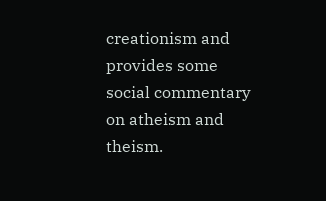creationism and provides some social commentary on atheism and theism.